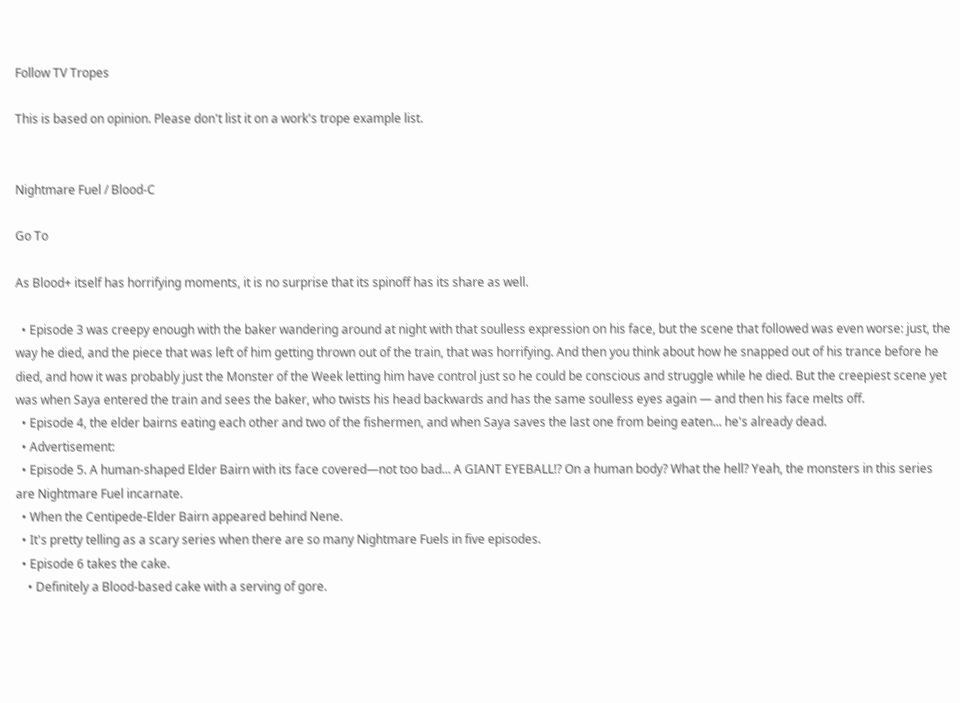Follow TV Tropes

This is based on opinion. Please don't list it on a work's trope example list.


Nightmare Fuel / Blood-C

Go To

As Blood+ itself has horrifying moments, it is no surprise that its spinoff has its share as well.

  • Episode 3 was creepy enough with the baker wandering around at night with that soulless expression on his face, but the scene that followed was even worse: just, the way he died, and the piece that was left of him getting thrown out of the train, that was horrifying. And then you think about how he snapped out of his trance before he died, and how it was probably just the Monster of the Week letting him have control just so he could be conscious and struggle while he died. But the creepiest scene yet was when Saya entered the train and sees the baker, who twists his head backwards and has the same soulless eyes again — and then his face melts off.
  • Episode 4, the elder bairns eating each other and two of the fishermen, and when Saya saves the last one from being eaten... he's already dead.
  • Advertisement:
  • Episode 5. A human-shaped Elder Bairn with its face covered—not too bad... A GIANT EYEBALL!? On a human body? What the hell? Yeah, the monsters in this series are Nightmare Fuel incarnate.
  • When the Centipede-Elder Bairn appeared behind Nene.
  • It's pretty telling as a scary series when there are so many Nightmare Fuels in five episodes.
  • Episode 6 takes the cake.
    • Definitely a Blood-based cake with a serving of gore.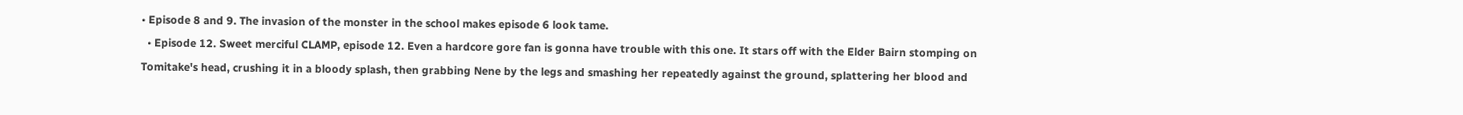• Episode 8 and 9. The invasion of the monster in the school makes episode 6 look tame.
  • Episode 12. Sweet merciful CLAMP, episode 12. Even a hardcore gore fan is gonna have trouble with this one. It stars off with the Elder Bairn stomping on Tomitake's head, crushing it in a bloody splash, then grabbing Nene by the legs and smashing her repeatedly against the ground, splattering her blood and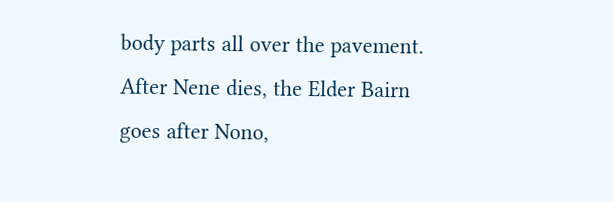body parts all over the pavement. After Nene dies, the Elder Bairn goes after Nono,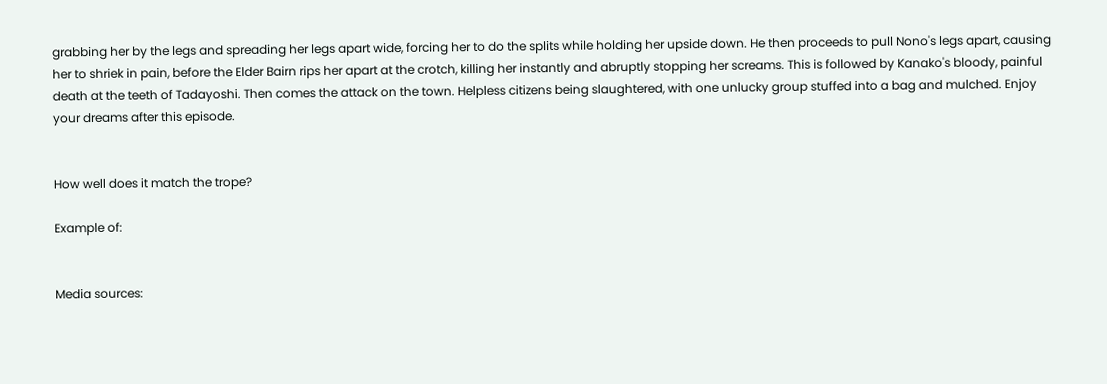grabbing her by the legs and spreading her legs apart wide, forcing her to do the splits while holding her upside down. He then proceeds to pull Nono's legs apart, causing her to shriek in pain, before the Elder Bairn rips her apart at the crotch, killing her instantly and abruptly stopping her screams. This is followed by Kanako's bloody, painful death at the teeth of Tadayoshi. Then comes the attack on the town. Helpless citizens being slaughtered, with one unlucky group stuffed into a bag and mulched. Enjoy your dreams after this episode.


How well does it match the trope?

Example of:


Media sources: